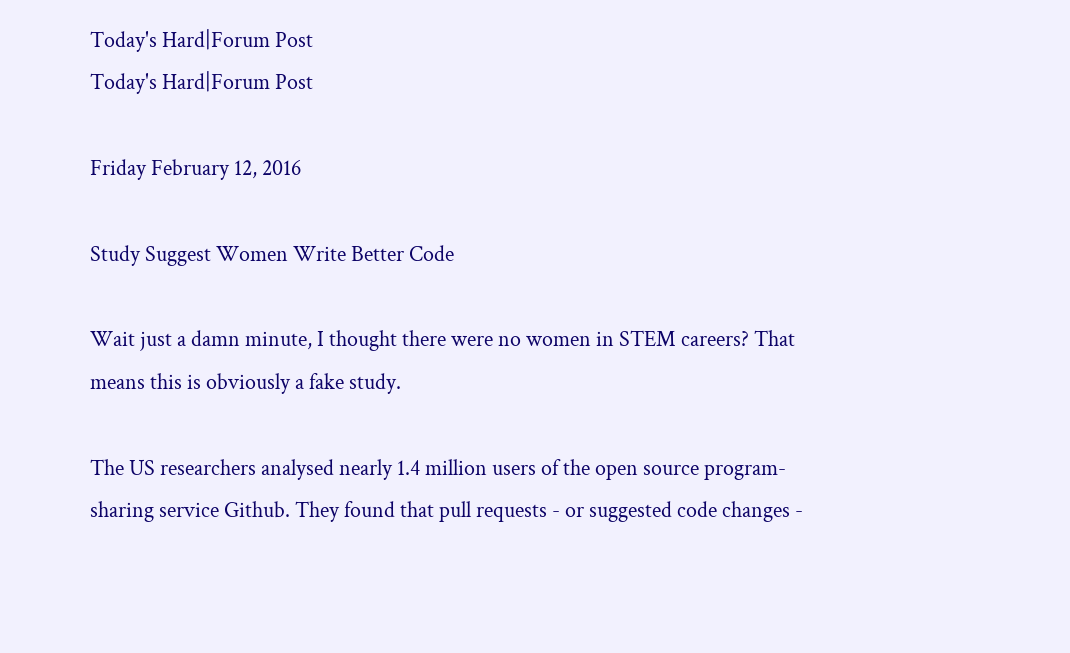Today's Hard|Forum Post
Today's Hard|Forum Post

Friday February 12, 2016

Study Suggest Women Write Better Code

Wait just a damn minute, I thought there were no women in STEM careers? That means this is obviously a fake study.

The US researchers analysed nearly 1.4 million users of the open source program-sharing service Github. They found that pull requests - or suggested code changes -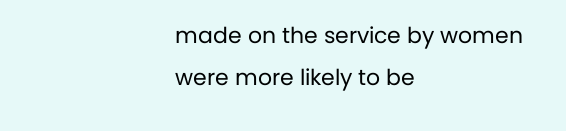made on the service by women were more likely to be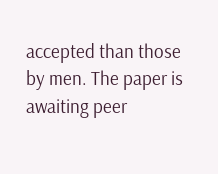accepted than those by men. The paper is awaiting peer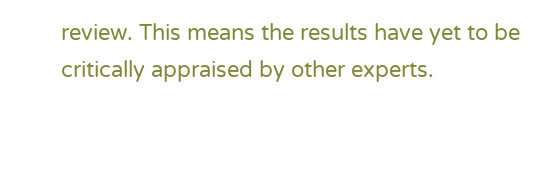review. This means the results have yet to be critically appraised by other experts.